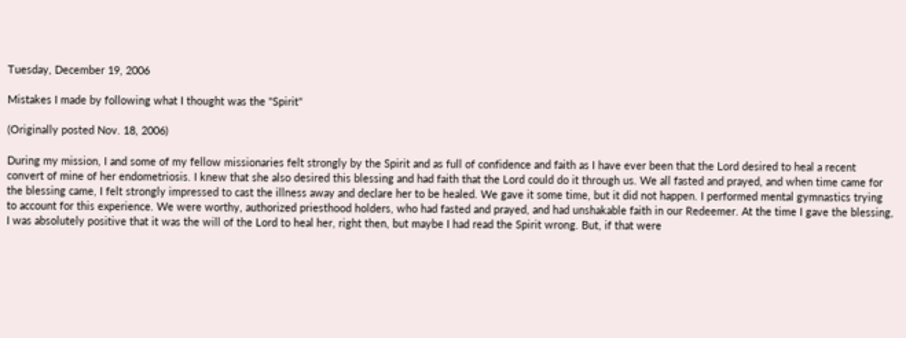Tuesday, December 19, 2006

Mistakes I made by following what I thought was the "Spirit"

(Originally posted Nov. 18, 2006)

During my mission, I and some of my fellow missionaries felt strongly by the Spirit and as full of confidence and faith as I have ever been that the Lord desired to heal a recent convert of mine of her endometriosis. I knew that she also desired this blessing and had faith that the Lord could do it through us. We all fasted and prayed, and when time came for the blessing came, I felt strongly impressed to cast the illness away and declare her to be healed. We gave it some time, but it did not happen. I performed mental gymnastics trying to account for this experience. We were worthy, authorized priesthood holders, who had fasted and prayed, and had unshakable faith in our Redeemer. At the time I gave the blessing, I was absolutely positive that it was the will of the Lord to heal her, right then, but maybe I had read the Spirit wrong. But, if that were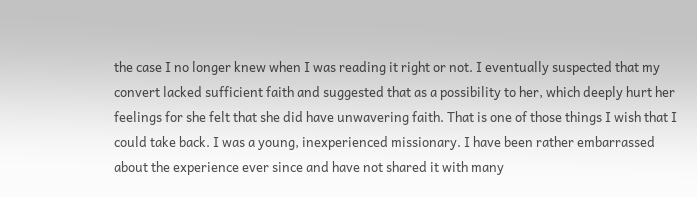the case I no longer knew when I was reading it right or not. I eventually suspected that my convert lacked sufficient faith and suggested that as a possibility to her, which deeply hurt her feelings for she felt that she did have unwavering faith. That is one of those things I wish that I could take back. I was a young, inexperienced missionary. I have been rather embarrassed about the experience ever since and have not shared it with many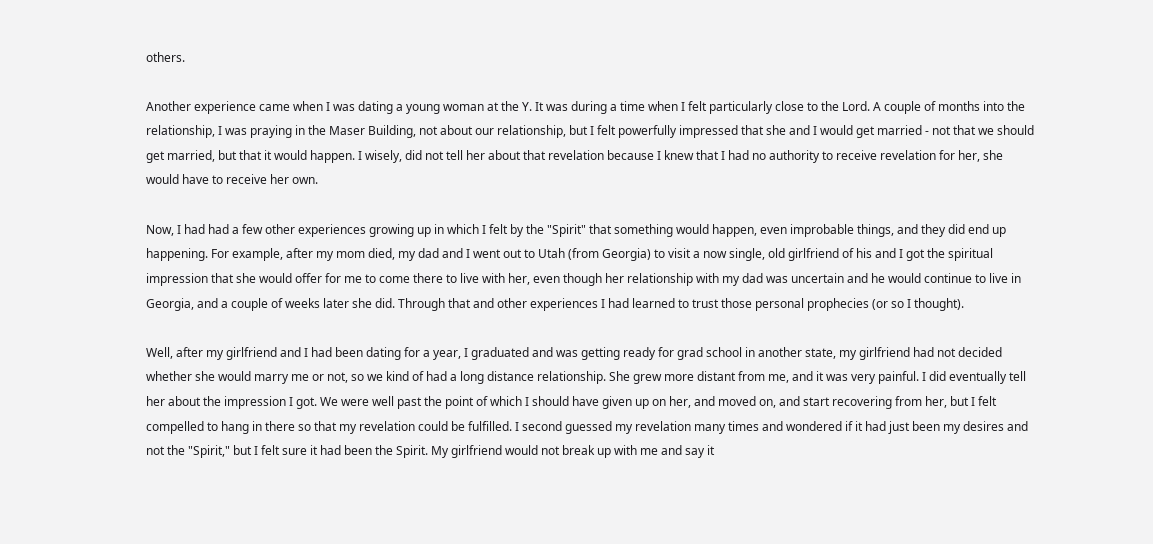others.

Another experience came when I was dating a young woman at the Y. It was during a time when I felt particularly close to the Lord. A couple of months into the relationship, I was praying in the Maser Building, not about our relationship, but I felt powerfully impressed that she and I would get married - not that we should get married, but that it would happen. I wisely, did not tell her about that revelation because I knew that I had no authority to receive revelation for her, she would have to receive her own.

Now, I had had a few other experiences growing up in which I felt by the "Spirit" that something would happen, even improbable things, and they did end up happening. For example, after my mom died, my dad and I went out to Utah (from Georgia) to visit a now single, old girlfriend of his and I got the spiritual impression that she would offer for me to come there to live with her, even though her relationship with my dad was uncertain and he would continue to live in Georgia, and a couple of weeks later she did. Through that and other experiences I had learned to trust those personal prophecies (or so I thought).

Well, after my girlfriend and I had been dating for a year, I graduated and was getting ready for grad school in another state, my girlfriend had not decided whether she would marry me or not, so we kind of had a long distance relationship. She grew more distant from me, and it was very painful. I did eventually tell her about the impression I got. We were well past the point of which I should have given up on her, and moved on, and start recovering from her, but I felt compelled to hang in there so that my revelation could be fulfilled. I second guessed my revelation many times and wondered if it had just been my desires and not the "Spirit," but I felt sure it had been the Spirit. My girlfriend would not break up with me and say it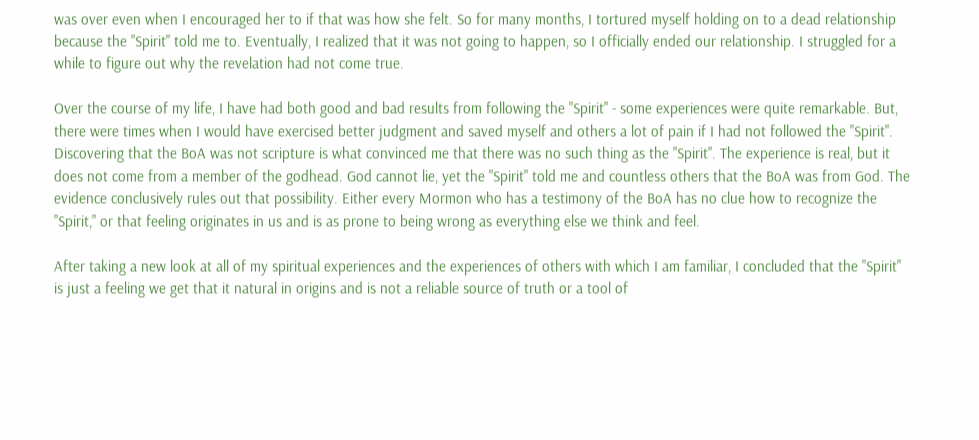was over even when I encouraged her to if that was how she felt. So for many months, I tortured myself holding on to a dead relationship because the "Spirit" told me to. Eventually, I realized that it was not going to happen, so I officially ended our relationship. I struggled for a while to figure out why the revelation had not come true.

Over the course of my life, I have had both good and bad results from following the "Spirit" - some experiences were quite remarkable. But, there were times when I would have exercised better judgment and saved myself and others a lot of pain if I had not followed the "Spirit". Discovering that the BoA was not scripture is what convinced me that there was no such thing as the "Spirit". The experience is real, but it does not come from a member of the godhead. God cannot lie, yet the "Spirit" told me and countless others that the BoA was from God. The evidence conclusively rules out that possibility. Either every Mormon who has a testimony of the BoA has no clue how to recognize the "Spirit," or that feeling originates in us and is as prone to being wrong as everything else we think and feel.

After taking a new look at all of my spiritual experiences and the experiences of others with which I am familiar, I concluded that the "Spirit" is just a feeling we get that it natural in origins and is not a reliable source of truth or a tool of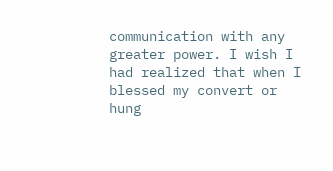communication with any greater power. I wish I had realized that when I blessed my convert or hung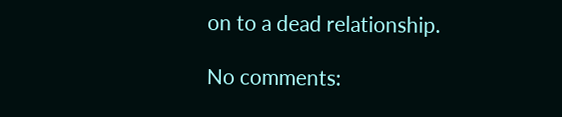on to a dead relationship.

No comments: